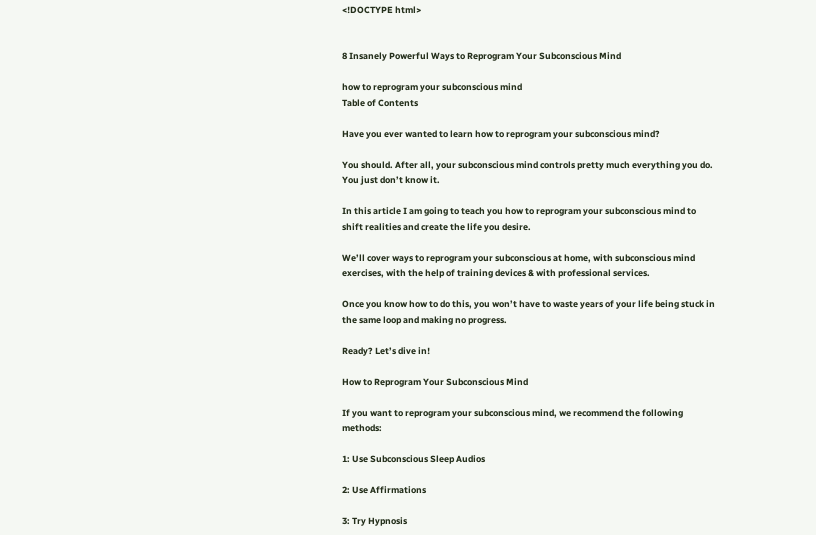<!DOCTYPE html>


8 Insanely Powerful Ways to Reprogram Your Subconscious Mind

how to reprogram your subconscious mind
Table of Contents

Have you ever wanted to learn how to reprogram your subconscious mind?

You should. After all, your subconscious mind controls pretty much everything you do. You just don’t know it.

In this article I am going to teach you how to reprogram your subconscious mind to shift realities and create the life you desire.

We’ll cover ways to reprogram your subconscious at home, with subconscious mind exercises, with the help of training devices & with professional services.

Once you know how to do this, you won’t have to waste years of your life being stuck in the same loop and making no progress.

Ready? Let’s dive in!

How to Reprogram Your Subconscious Mind

If you want to reprogram your subconscious mind, we recommend the following methods:

1: Use Subconscious Sleep Audios

2: Use Affirmations

3: Try Hypnosis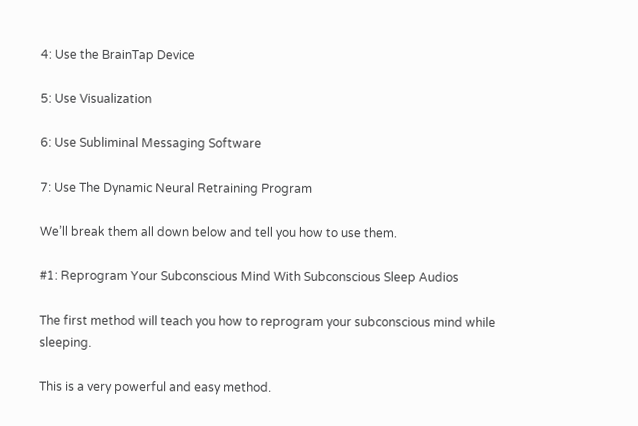4: Use the BrainTap Device

5: Use Visualization

6: Use Subliminal Messaging Software

7: Use The Dynamic Neural Retraining Program

We’ll break them all down below and tell you how to use them.

#1: Reprogram Your Subconscious Mind With Subconscious Sleep Audios

The first method will teach you how to reprogram your subconscious mind while sleeping.

This is a very powerful and easy method.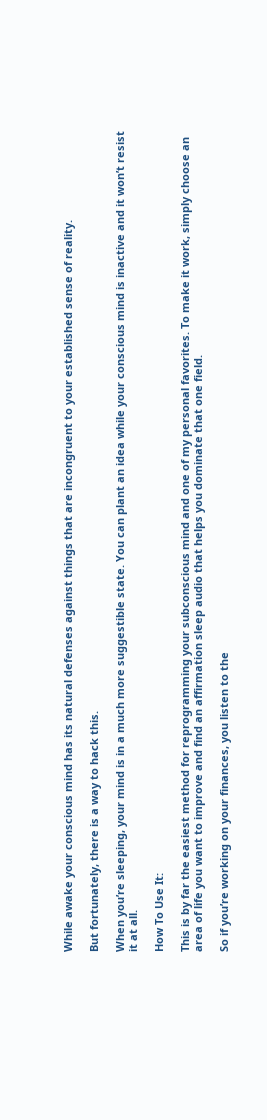While awake your conscious mind has its natural defenses against things that are incongruent to your established sense of reality.

But fortunately, there is a way to hack this.

When you’re sleeping, your mind is in a much more suggestible state. You can plant an idea while your conscious mind is inactive and it won’t resist it at all.

How To Use It:

This is by far the easiest method for reprogramming your subconscious mind and one of my personal favorites. To make it work, simply choose an area of life you want to improve and find an affirmation sleep audio that helps you dominate that one field.

So if you’re working on your finances, you listen to the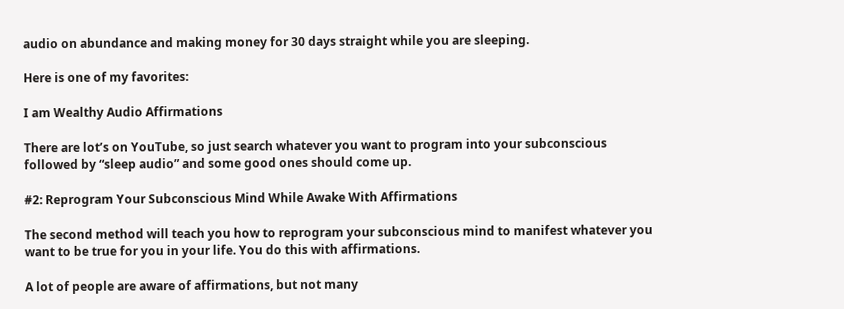audio on abundance and making money for 30 days straight while you are sleeping.

Here is one of my favorites:

I am Wealthy Audio Affirmations

There are lot’s on YouTube, so just search whatever you want to program into your subconscious followed by “sleep audio” and some good ones should come up.

#2: Reprogram Your Subconscious Mind While Awake With Affirmations

The second method will teach you how to reprogram your subconscious mind to manifest whatever you want to be true for you in your life. You do this with affirmations.

A lot of people are aware of affirmations, but not many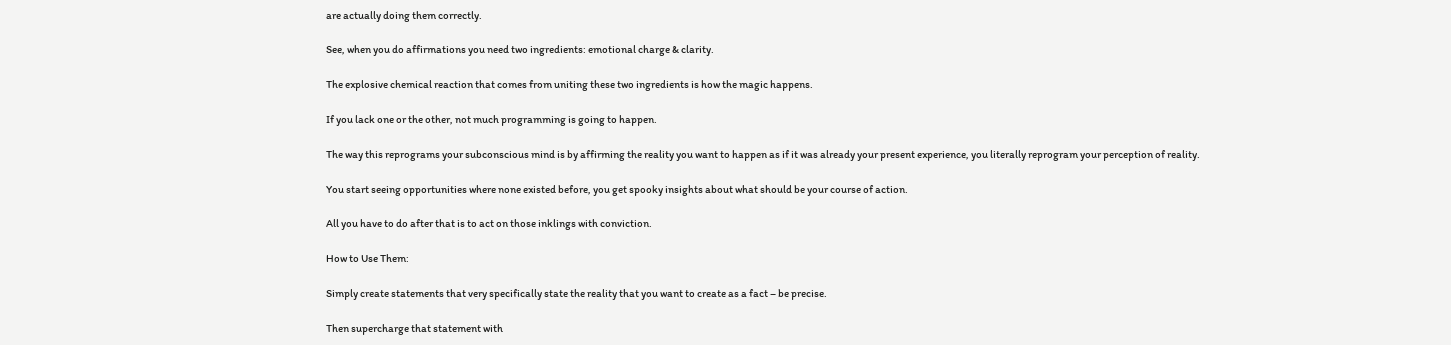are actually doing them correctly.

See, when you do affirmations you need two ingredients: emotional charge & clarity.

The explosive chemical reaction that comes from uniting these two ingredients is how the magic happens.

If you lack one or the other, not much programming is going to happen.

The way this reprograms your subconscious mind is by affirming the reality you want to happen as if it was already your present experience, you literally reprogram your perception of reality.

You start seeing opportunities where none existed before, you get spooky insights about what should be your course of action.

All you have to do after that is to act on those inklings with conviction.

How to Use Them:

Simply create statements that very specifically state the reality that you want to create as a fact – be precise.

Then supercharge that statement with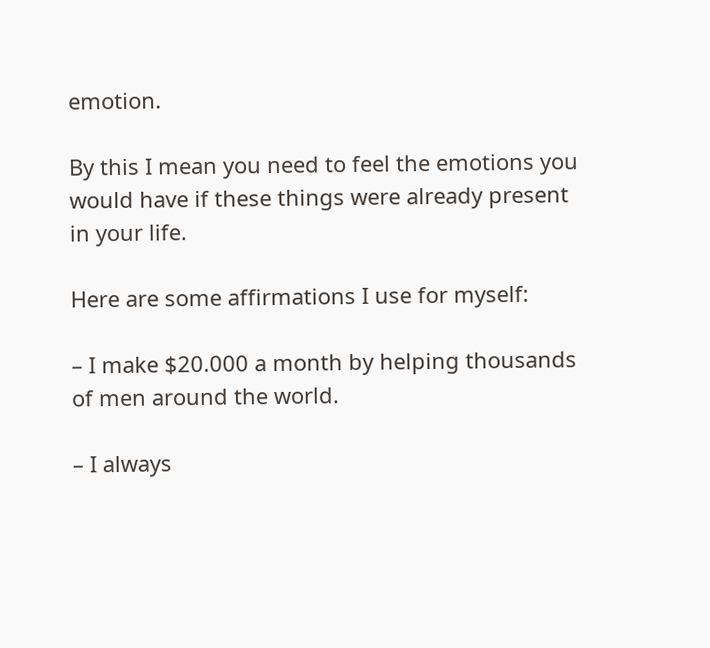emotion.

By this I mean you need to feel the emotions you would have if these things were already present in your life.

Here are some affirmations I use for myself:

– I make $20.000 a month by helping thousands of men around the world.

– I always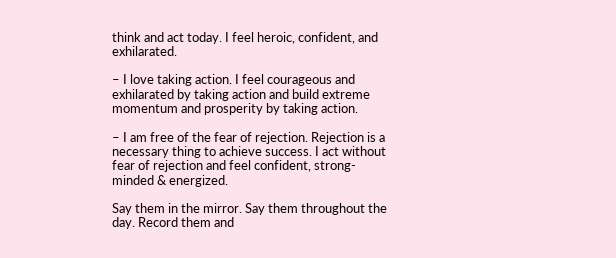think and act today. I feel heroic, confident, and exhilarated.

– I love taking action. I feel courageous and exhilarated by taking action and build extreme momentum and prosperity by taking action.

– I am free of the fear of rejection. Rejection is a necessary thing to achieve success. I act without fear of rejection and feel confident, strong-minded & energized.

Say them in the mirror. Say them throughout the day. Record them and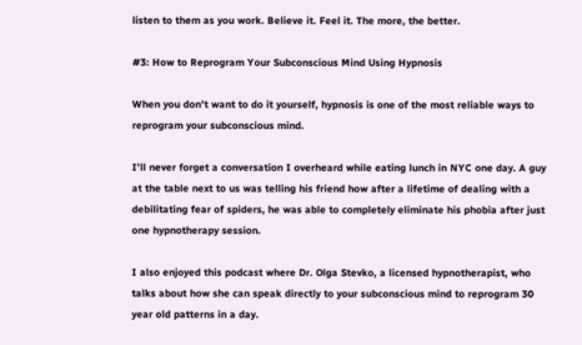listen to them as you work. Believe it. Feel it. The more, the better.

#3: How to Reprogram Your Subconscious Mind Using Hypnosis

When you don’t want to do it yourself, hypnosis is one of the most reliable ways to reprogram your subconscious mind.

I’ll never forget a conversation I overheard while eating lunch in NYC one day. A guy at the table next to us was telling his friend how after a lifetime of dealing with a debilitating fear of spiders, he was able to completely eliminate his phobia after just one hypnotherapy session.

I also enjoyed this podcast where Dr. Olga Stevko, a licensed hypnotherapist, who talks about how she can speak directly to your subconscious mind to reprogram 30 year old patterns in a day.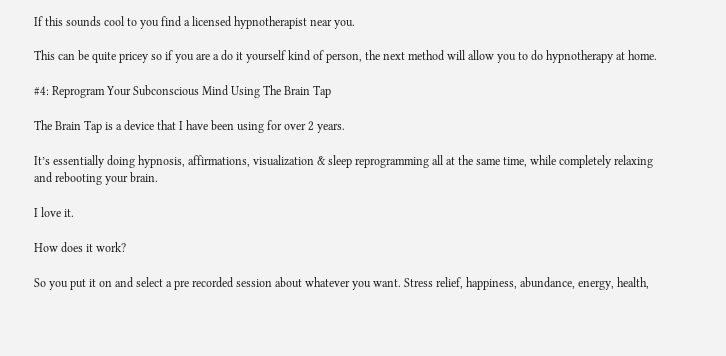If this sounds cool to you find a licensed hypnotherapist near you.

This can be quite pricey so if you are a do it yourself kind of person, the next method will allow you to do hypnotherapy at home.

#4: Reprogram Your Subconscious Mind Using The Brain Tap

The Brain Tap is a device that I have been using for over 2 years.

It’s essentially doing hypnosis, affirmations, visualization & sleep reprogramming all at the same time, while completely relaxing and rebooting your brain.

I love it.

How does it work?

So you put it on and select a pre recorded session about whatever you want. Stress relief, happiness, abundance, energy, health,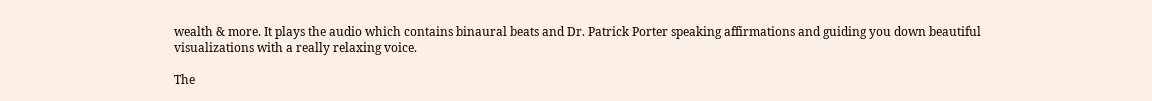wealth & more. It plays the audio which contains binaural beats and Dr. Patrick Porter speaking affirmations and guiding you down beautiful visualizations with a really relaxing voice.

The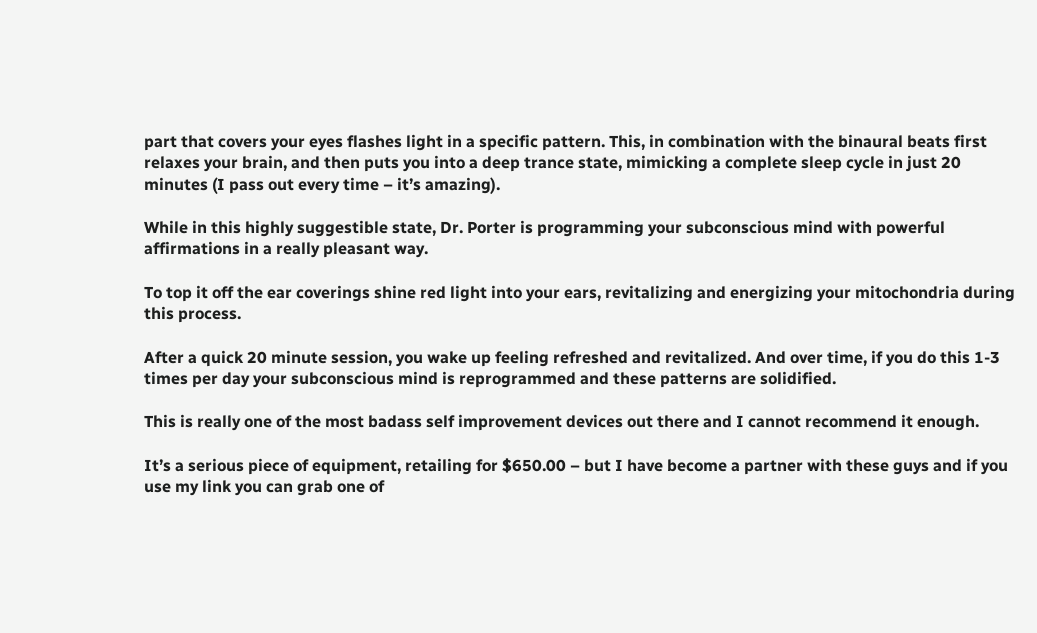part that covers your eyes flashes light in a specific pattern. This, in combination with the binaural beats first relaxes your brain, and then puts you into a deep trance state, mimicking a complete sleep cycle in just 20 minutes (I pass out every time – it’s amazing).

While in this highly suggestible state, Dr. Porter is programming your subconscious mind with powerful affirmations in a really pleasant way.

To top it off the ear coverings shine red light into your ears, revitalizing and energizing your mitochondria during this process.

After a quick 20 minute session, you wake up feeling refreshed and revitalized. And over time, if you do this 1-3 times per day your subconscious mind is reprogrammed and these patterns are solidified.

This is really one of the most badass self improvement devices out there and I cannot recommend it enough.

It’s a serious piece of equipment, retailing for $650.00 – but I have become a partner with these guys and if you use my link you can grab one of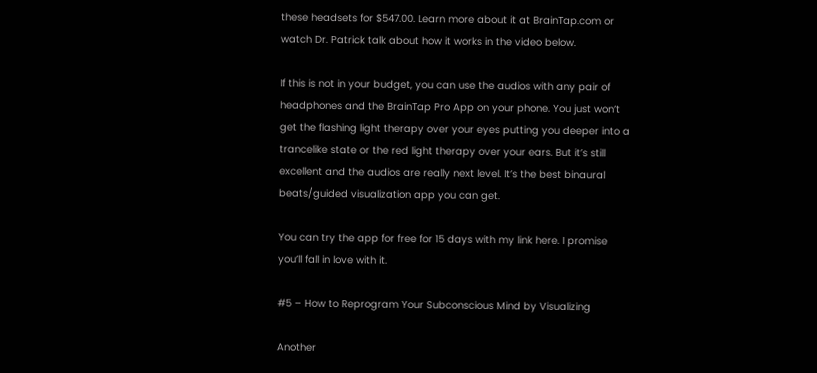these headsets for $547.00. Learn more about it at BrainTap.com or watch Dr. Patrick talk about how it works in the video below.

If this is not in your budget, you can use the audios with any pair of headphones and the BrainTap Pro App on your phone. You just won’t get the flashing light therapy over your eyes putting you deeper into a trancelike state or the red light therapy over your ears. But it’s still excellent and the audios are really next level. It’s the best binaural beats/guided visualization app you can get.

You can try the app for free for 15 days with my link here. I promise you’ll fall in love with it.

#5 – How to Reprogram Your Subconscious Mind by Visualizing

Another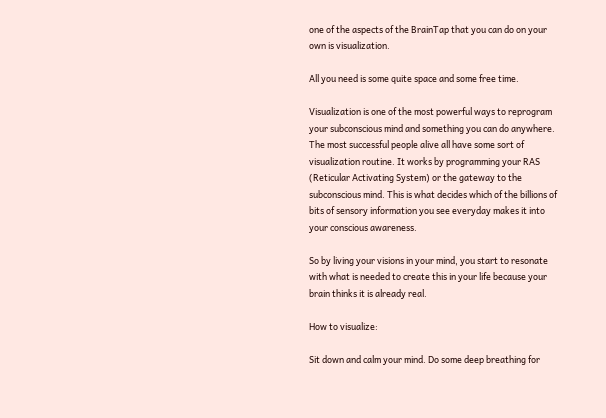one of the aspects of the BrainTap that you can do on your own is visualization.

All you need is some quite space and some free time.

Visualization is one of the most powerful ways to reprogram your subconscious mind and something you can do anywhere. The most successful people alive all have some sort of visualization routine. It works by programming your RAS (Reticular Activating System) or the gateway to the subconscious mind. This is what decides which of the billions of bits of sensory information you see everyday makes it into your conscious awareness.

So by living your visions in your mind, you start to resonate with what is needed to create this in your life because your brain thinks it is already real.

How to visualize:

Sit down and calm your mind. Do some deep breathing for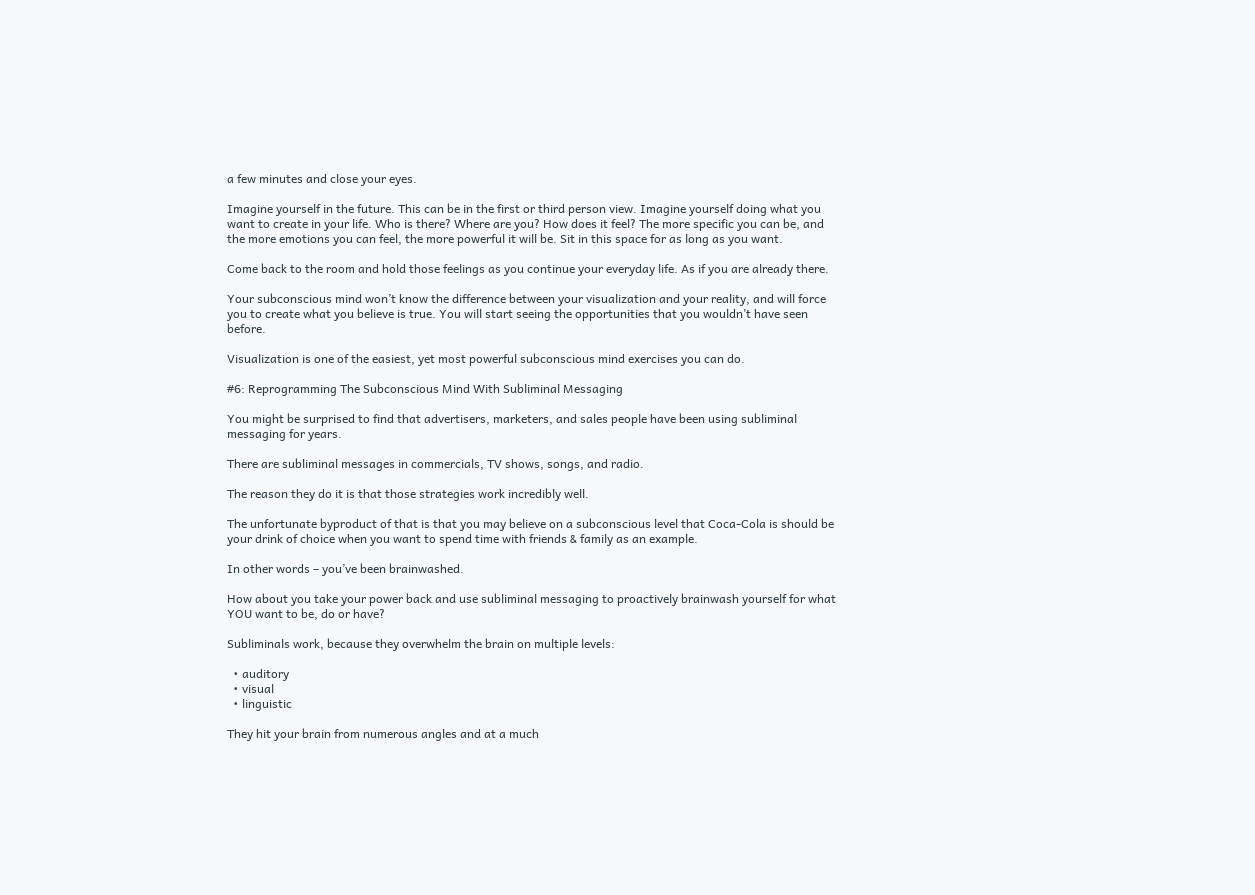a few minutes and close your eyes.

Imagine yourself in the future. This can be in the first or third person view. Imagine yourself doing what you want to create in your life. Who is there? Where are you? How does it feel? The more specific you can be, and the more emotions you can feel, the more powerful it will be. Sit in this space for as long as you want.

Come back to the room and hold those feelings as you continue your everyday life. As if you are already there.

Your subconscious mind won’t know the difference between your visualization and your reality, and will force you to create what you believe is true. You will start seeing the opportunities that you wouldn’t have seen before.

Visualization is one of the easiest, yet most powerful subconscious mind exercises you can do.

#6: Reprogramming The Subconscious Mind With Subliminal Messaging

You might be surprised to find that advertisers, marketers, and sales people have been using subliminal messaging for years.

There are subliminal messages in commercials, TV shows, songs, and radio.

The reason they do it is that those strategies work incredibly well.

The unfortunate byproduct of that is that you may believe on a subconscious level that Coca-Cola is should be your drink of choice when you want to spend time with friends & family as an example.

In other words – you’ve been brainwashed.

How about you take your power back and use subliminal messaging to proactively brainwash yourself for what YOU want to be, do or have?

Subliminals work, because they overwhelm the brain on multiple levels:

  • auditory
  • visual
  • linguistic

They hit your brain from numerous angles and at a much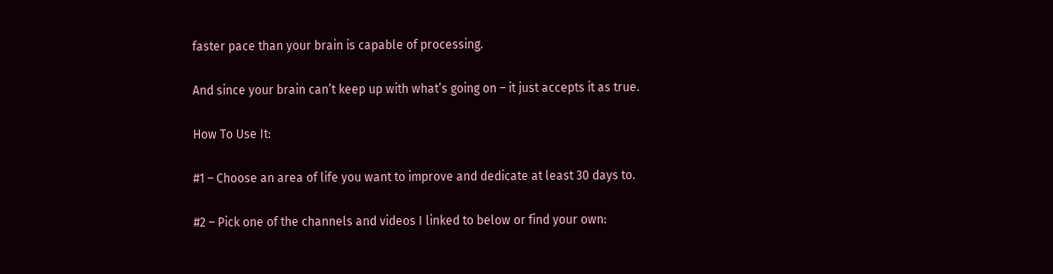faster pace than your brain is capable of processing.

And since your brain can’t keep up with what’s going on – it just accepts it as true.

How To Use It:

#1 – Choose an area of life you want to improve and dedicate at least 30 days to.

#2 – Pick one of the channels and videos I linked to below or find your own: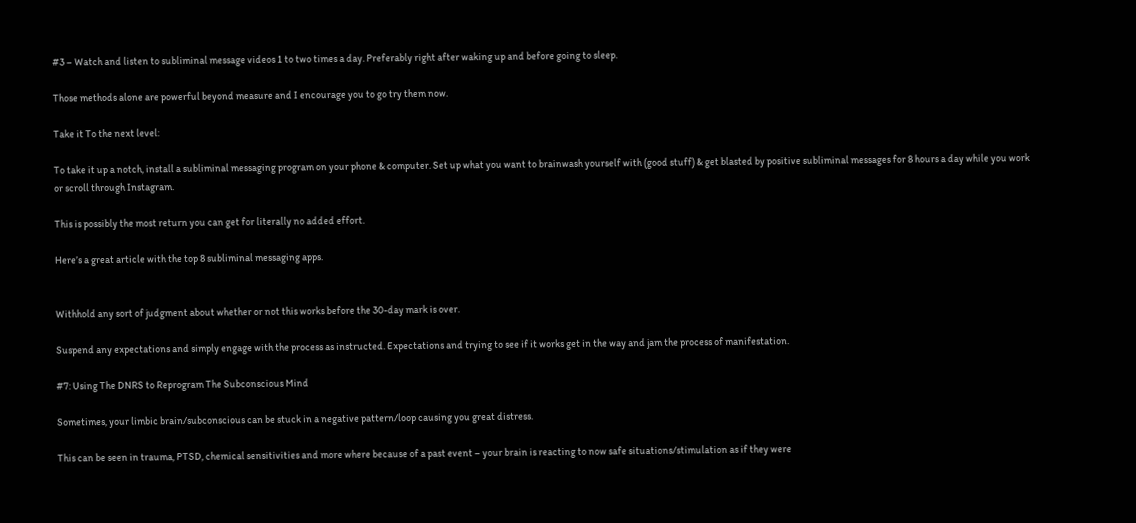#3 – Watch and listen to subliminal message videos 1 to two times a day. Preferably right after waking up and before going to sleep.

Those methods alone are powerful beyond measure and I encourage you to go try them now.

Take it To the next level:

To take it up a notch, install a subliminal messaging program on your phone & computer. Set up what you want to brainwash yourself with (good stuff) & get blasted by positive subliminal messages for 8 hours a day while you work or scroll through Instagram.

This is possibly the most return you can get for literally no added effort.

Here’s a great article with the top 8 subliminal messaging apps.


Withhold any sort of judgment about whether or not this works before the 30-day mark is over.

Suspend any expectations and simply engage with the process as instructed. Expectations and trying to see if it works get in the way and jam the process of manifestation.

#7: Using The DNRS to Reprogram The Subconscious Mind

Sometimes, your limbic brain/subconscious can be stuck in a negative pattern/loop causing you great distress.

This can be seen in trauma, PTSD, chemical sensitivities and more where because of a past event – your brain is reacting to now safe situations/stimulation as if they were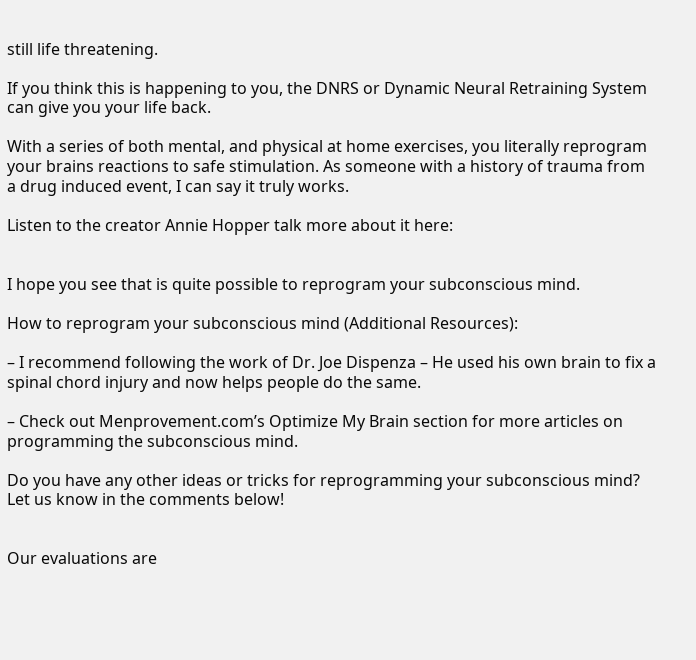still life threatening.

If you think this is happening to you, the DNRS or Dynamic Neural Retraining System can give you your life back.

With a series of both mental, and physical at home exercises, you literally reprogram your brains reactions to safe stimulation. As someone with a history of trauma from a drug induced event, I can say it truly works.

Listen to the creator Annie Hopper talk more about it here:


I hope you see that is quite possible to reprogram your subconscious mind.

How to reprogram your subconscious mind (Additional Resources):

– I recommend following the work of Dr. Joe Dispenza – He used his own brain to fix a spinal chord injury and now helps people do the same.

– Check out Menprovement.com’s Optimize My Brain section for more articles on programming the subconscious mind.

Do you have any other ideas or tricks for reprogramming your subconscious mind? Let us know in the comments below!


Our evaluations are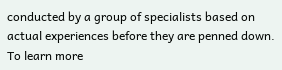conducted by a group of specialists based on actual experiences before they are penned down. To learn more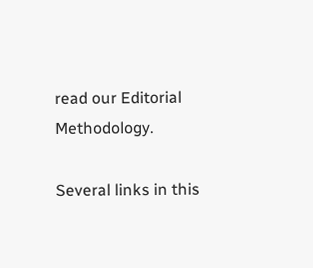read our Editorial Methodology.

Several links in this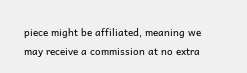piece might be affiliated, meaning we may receive a commission at no extra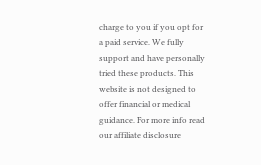charge to you if you opt for a paid service. We fully support and have personally tried these products. This website is not designed to offer financial or medical guidance. For more info read our affiliate disclosure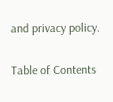and privacy policy.

Table of Contents